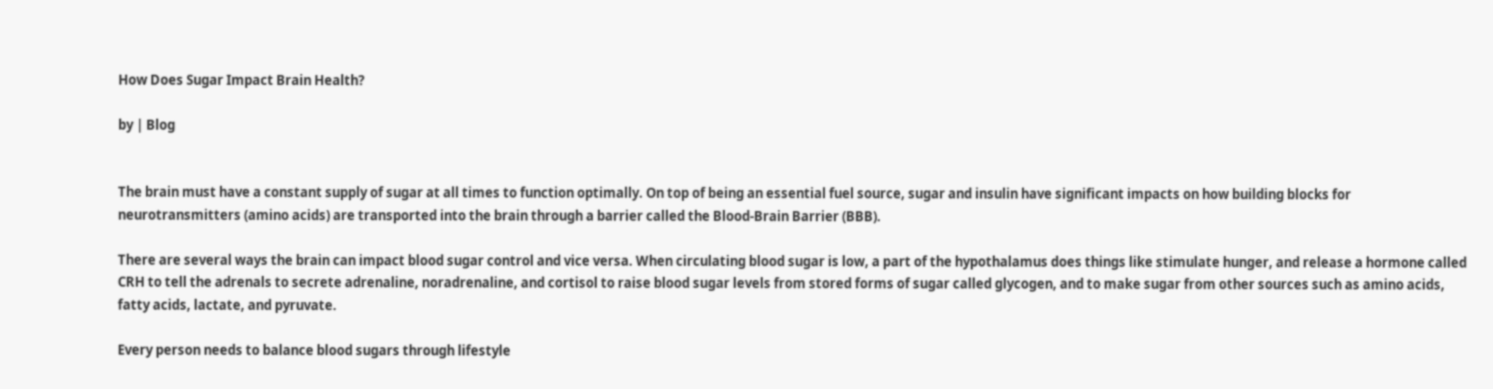How Does Sugar Impact Brain Health?

by | Blog


The brain must have a constant supply of sugar at all times to function optimally. On top of being an essential fuel source, sugar and insulin have significant impacts on how building blocks for neurotransmitters (amino acids) are transported into the brain through a barrier called the Blood-Brain Barrier (BBB).

There are several ways the brain can impact blood sugar control and vice versa. When circulating blood sugar is low, a part of the hypothalamus does things like stimulate hunger, and release a hormone called CRH to tell the adrenals to secrete adrenaline, noradrenaline, and cortisol to raise blood sugar levels from stored forms of sugar called glycogen, and to make sugar from other sources such as amino acids, fatty acids, lactate, and pyruvate.

Every person needs to balance blood sugars through lifestyle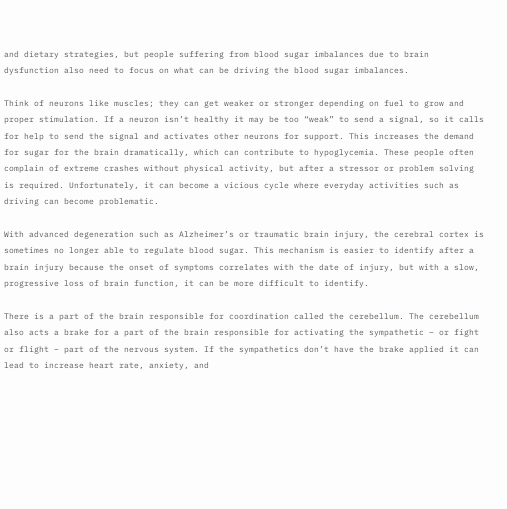and dietary strategies, but people suffering from blood sugar imbalances due to brain dysfunction also need to focus on what can be driving the blood sugar imbalances.

Think of neurons like muscles; they can get weaker or stronger depending on fuel to grow and proper stimulation. If a neuron isn’t healthy it may be too “weak” to send a signal, so it calls for help to send the signal and activates other neurons for support. This increases the demand for sugar for the brain dramatically, which can contribute to hypoglycemia. These people often complain of extreme crashes without physical activity, but after a stressor or problem solving is required. Unfortunately, it can become a vicious cycle where everyday activities such as driving can become problematic.

With advanced degeneration such as Alzheimer’s or traumatic brain injury, the cerebral cortex is sometimes no longer able to regulate blood sugar. This mechanism is easier to identify after a brain injury because the onset of symptoms correlates with the date of injury, but with a slow, progressive loss of brain function, it can be more difficult to identify.

There is a part of the brain responsible for coordination called the cerebellum. The cerebellum also acts a brake for a part of the brain responsible for activating the sympathetic – or fight or flight – part of the nervous system. If the sympathetics don’t have the brake applied it can lead to increase heart rate, anxiety, and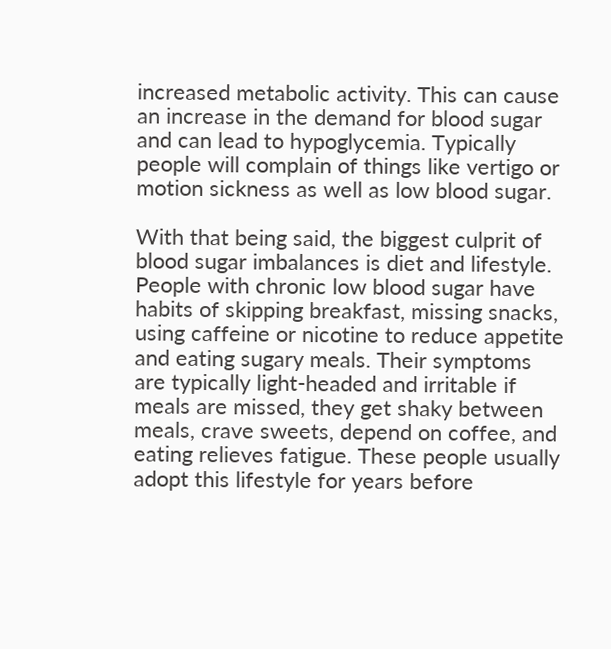increased metabolic activity. This can cause an increase in the demand for blood sugar and can lead to hypoglycemia. Typically people will complain of things like vertigo or motion sickness as well as low blood sugar.

With that being said, the biggest culprit of blood sugar imbalances is diet and lifestyle. People with chronic low blood sugar have habits of skipping breakfast, missing snacks, using caffeine or nicotine to reduce appetite and eating sugary meals. Their symptoms are typically light-headed and irritable if meals are missed, they get shaky between meals, crave sweets, depend on coffee, and eating relieves fatigue. These people usually adopt this lifestyle for years before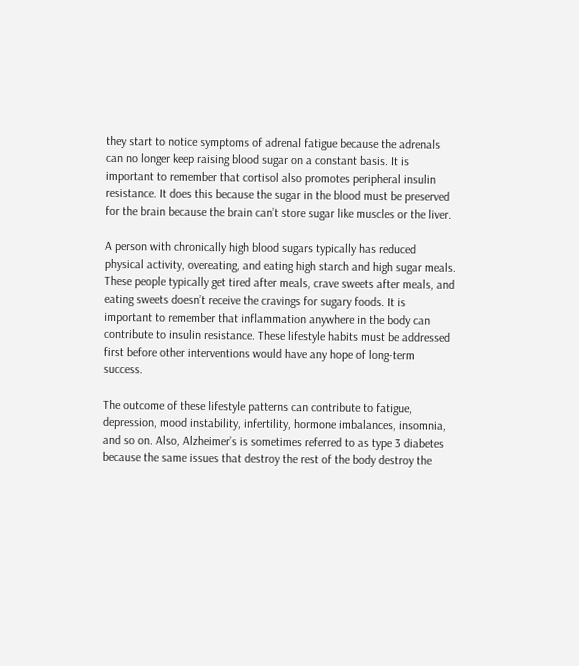they start to notice symptoms of adrenal fatigue because the adrenals can no longer keep raising blood sugar on a constant basis. It is important to remember that cortisol also promotes peripheral insulin resistance. It does this because the sugar in the blood must be preserved for the brain because the brain can’t store sugar like muscles or the liver.

A person with chronically high blood sugars typically has reduced physical activity, overeating, and eating high starch and high sugar meals. These people typically get tired after meals, crave sweets after meals, and eating sweets doesn’t receive the cravings for sugary foods. It is important to remember that inflammation anywhere in the body can contribute to insulin resistance. These lifestyle habits must be addressed first before other interventions would have any hope of long-term success.

The outcome of these lifestyle patterns can contribute to fatigue, depression, mood instability, infertility, hormone imbalances, insomnia, and so on. Also, Alzheimer’s is sometimes referred to as type 3 diabetes because the same issues that destroy the rest of the body destroy the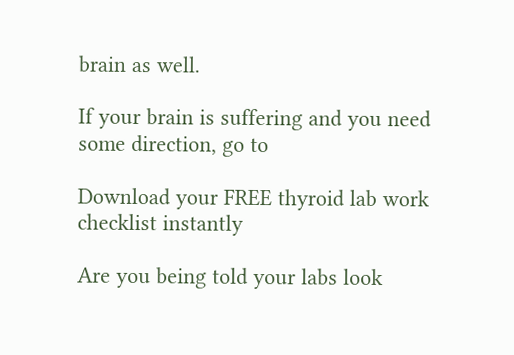brain as well.

If your brain is suffering and you need some direction, go to

Download your FREE thyroid lab work checklist instantly

Are you being told your labs look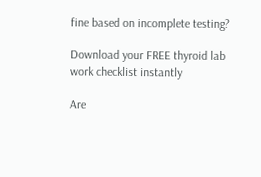fine based on incomplete testing?

Download your FREE thyroid lab work checklist instantly

Are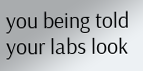you being told your labs look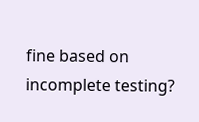fine based on incomplete testing?